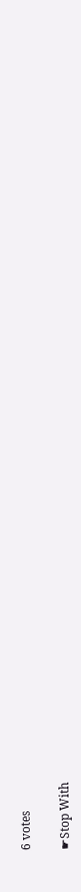6 votes

☛Stop With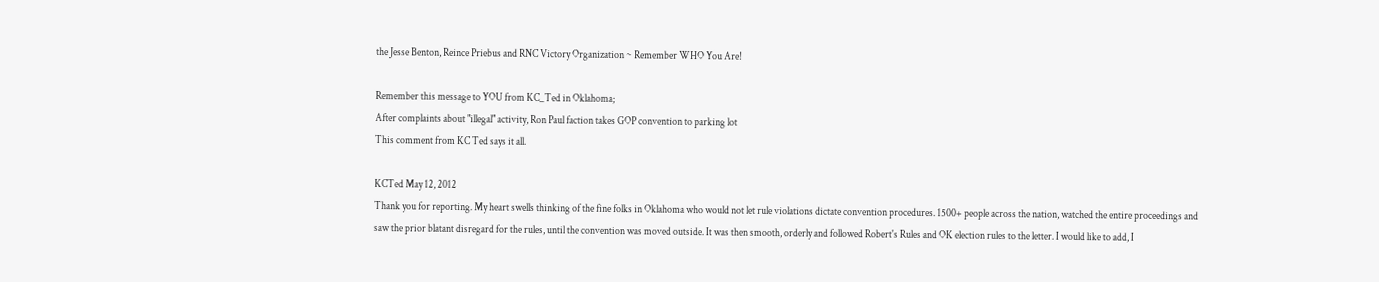the Jesse Benton, Reince Priebus and RNC Victory Organization ~ Remember WHO You Are!

Remember this message to YOU from KC_Ted in Oklahoma;
After complaints about "illegal" activity, Ron Paul faction takes GOP convention to parking lot
This comment from KC Ted says it all.

KCTed May 12, 2012
Thank you for reporting. My heart swells thinking of the fine folks in Oklahoma who would not let rule violations dictate convention procedures. 1500+ people across the nation, watched the entire proceedings and saw the prior blatant disregard for the rules, until the convention was moved outside. It was then smooth, orderly and followed Robert's Rules and OK election rules to the letter. I would like to add, I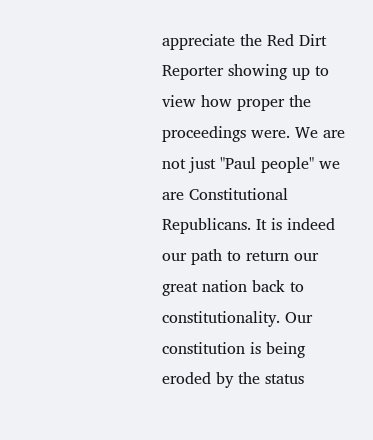appreciate the Red Dirt Reporter showing up to view how proper the proceedings were. We are not just "Paul people" we are Constitutional Republicans. It is indeed our path to return our great nation back to constitutionality. Our constitution is being eroded by the status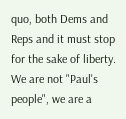quo, both Dems and Reps and it must stop for the sake of liberty. We are not "Paul's people", we are a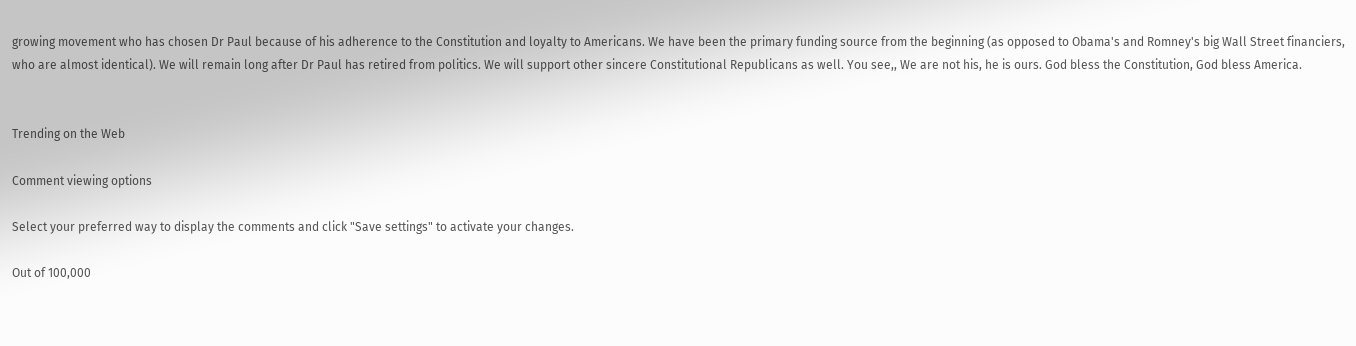growing movement who has chosen Dr Paul because of his adherence to the Constitution and loyalty to Americans. We have been the primary funding source from the beginning (as opposed to Obama's and Romney's big Wall Street financiers, who are almost identical). We will remain long after Dr Paul has retired from politics. We will support other sincere Constitutional Republicans as well. You see,, We are not his, he is ours. God bless the Constitution, God bless America.


Trending on the Web

Comment viewing options

Select your preferred way to display the comments and click "Save settings" to activate your changes.

Out of 100,000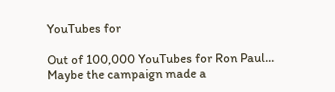YouTubes for

Out of 100,000 YouTubes for Ron Paul...
Maybe the campaign made a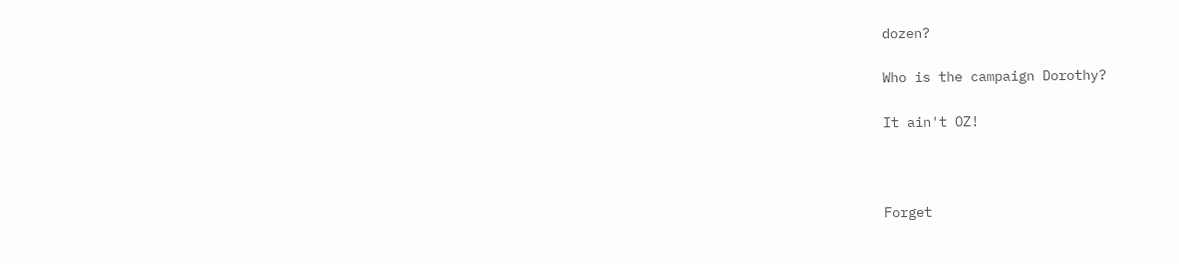dozen?

Who is the campaign Dorothy?

It ain't OZ!



Forget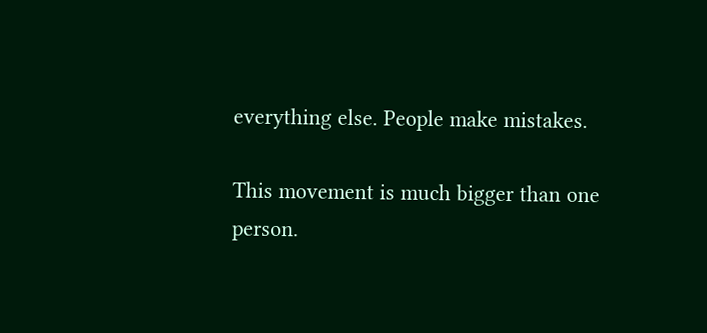everything else. People make mistakes.

This movement is much bigger than one person.